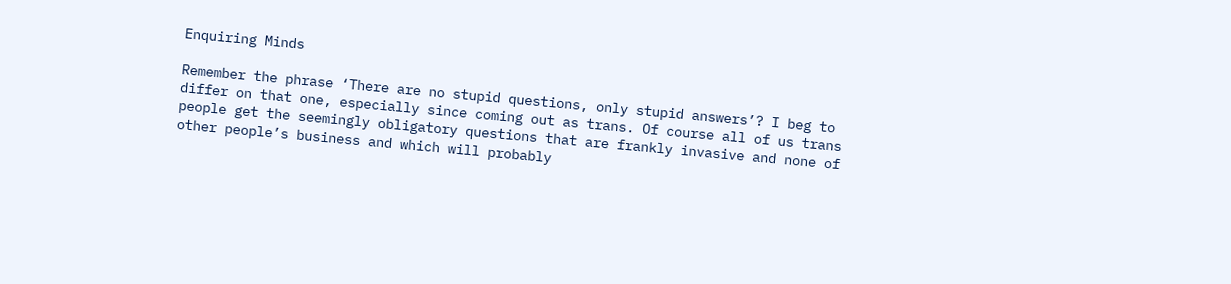Enquiring Minds

Remember the phrase ‘There are no stupid questions, only stupid answers’? I beg to differ on that one, especially since coming out as trans. Of course all of us trans people get the seemingly obligatory questions that are frankly invasive and none of other people’s business and which will probably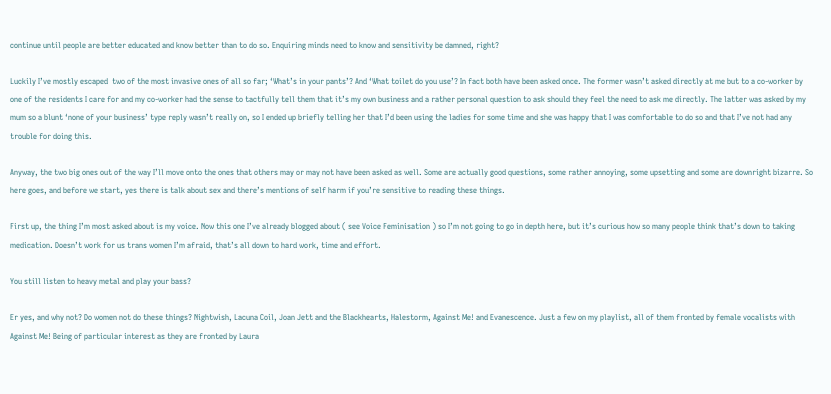continue until people are better educated and know better than to do so. Enquiring minds need to know and sensitivity be damned, right?

Luckily I’ve mostly escaped  two of the most invasive ones of all so far; ‘What’s in your pants’? And ‘What toilet do you use’? In fact both have been asked once. The former wasn’t asked directly at me but to a co-worker by one of the residents I care for and my co-worker had the sense to tactfully tell them that it’s my own business and a rather personal question to ask should they feel the need to ask me directly. The latter was asked by my mum so a blunt ‘none of your business’ type reply wasn’t really on, so I ended up briefly telling her that I’d been using the ladies for some time and she was happy that I was comfortable to do so and that I’ve not had any trouble for doing this.

Anyway, the two big ones out of the way I’ll move onto the ones that others may or may not have been asked as well. Some are actually good questions, some rather annoying, some upsetting and some are downright bizarre. So here goes, and before we start, yes there is talk about sex and there’s mentions of self harm if you’re sensitive to reading these things.

First up, the thing I’m most asked about is my voice. Now this one I’ve already blogged about ( see Voice Feminisation ) so I’m not going to go in depth here, but it’s curious how so many people think that’s down to taking medication. Doesn’t work for us trans women I’m afraid, that’s all down to hard work, time and effort.

You still listen to heavy metal and play your bass?

Er yes, and why not? Do women not do these things? Nightwish, Lacuna Coil, Joan Jett and the Blackhearts, Halestorm, Against Me! and Evanescence. Just a few on my playlist, all of them fronted by female vocalists with Against Me! Being of particular interest as they are fronted by Laura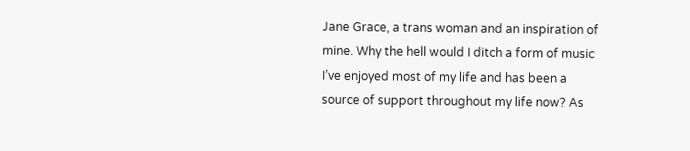Jane Grace, a trans woman and an inspiration of mine. Why the hell would I ditch a form of music I’ve enjoyed most of my life and has been a source of support throughout my life now? As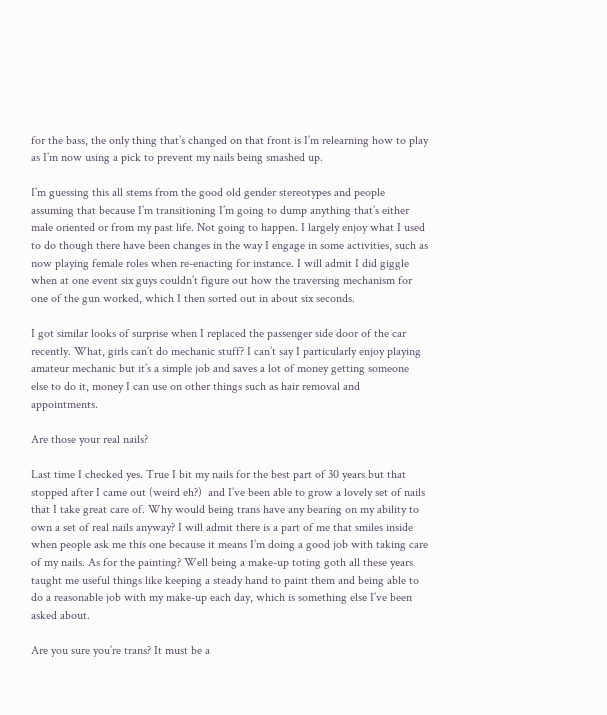for the bass, the only thing that’s changed on that front is I’m relearning how to play as I’m now using a pick to prevent my nails being smashed up.

I’m guessing this all stems from the good old gender stereotypes and people assuming that because I’m transitioning I’m going to dump anything that’s either male oriented or from my past life. Not going to happen. I largely enjoy what I used to do though there have been changes in the way I engage in some activities, such as now playing female roles when re-enacting for instance. I will admit I did giggle when at one event six guys couldn’t figure out how the traversing mechanism for one of the gun worked, which I then sorted out in about six seconds.

I got similar looks of surprise when I replaced the passenger side door of the car recently. What, girls can’t do mechanic stuff? I can’t say I particularly enjoy playing amateur mechanic but it’s a simple job and saves a lot of money getting someone else to do it, money I can use on other things such as hair removal and appointments.

Are those your real nails?

Last time I checked yes. True I bit my nails for the best part of 30 years but that stopped after I came out (weird eh?)  and I’ve been able to grow a lovely set of nails that I take great care of. Why would being trans have any bearing on my ability to own a set of real nails anyway? I will admit there is a part of me that smiles inside when people ask me this one because it means I’m doing a good job with taking care of my nails. As for the painting? Well being a make-up toting goth all these years taught me useful things like keeping a steady hand to paint them and being able to do a reasonable job with my make-up each day, which is something else I’ve been asked about.

Are you sure you’re trans? It must be a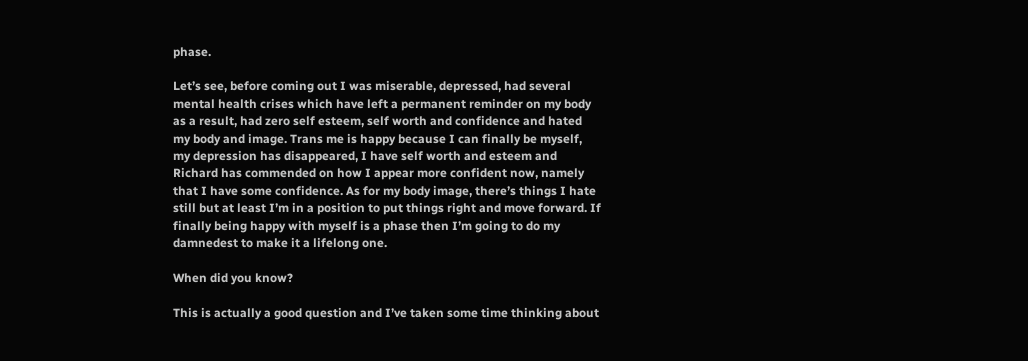phase.

Let’s see, before coming out I was miserable, depressed, had several mental health crises which have left a permanent reminder on my body as a result, had zero self esteem, self worth and confidence and hated my body and image. Trans me is happy because I can finally be myself, my depression has disappeared, I have self worth and esteem and Richard has commended on how I appear more confident now, namely that I have some confidence. As for my body image, there’s things I hate still but at least I’m in a position to put things right and move forward. If finally being happy with myself is a phase then I’m going to do my damnedest to make it a lifelong one.

When did you know?

This is actually a good question and I’ve taken some time thinking about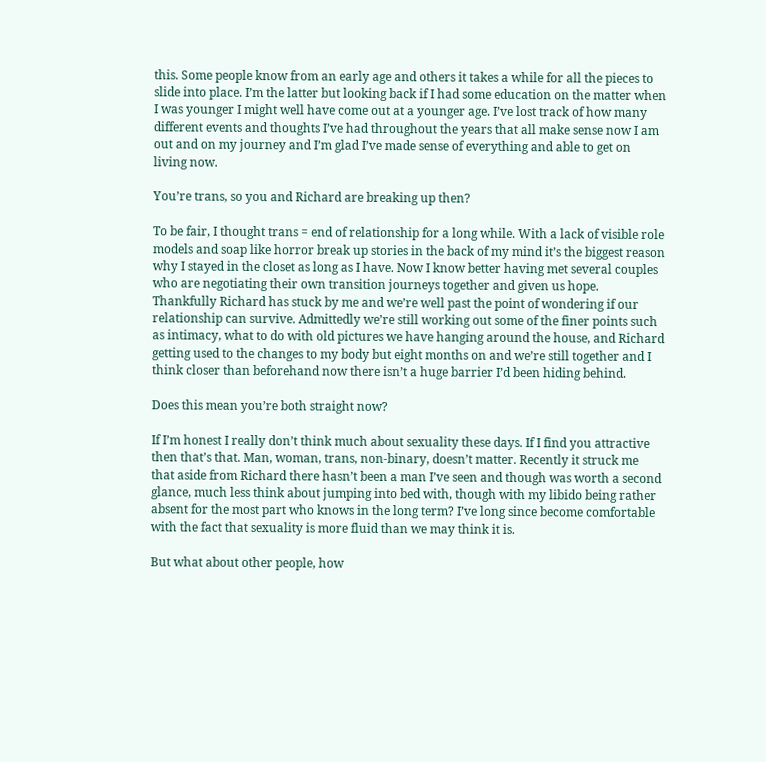this. Some people know from an early age and others it takes a while for all the pieces to slide into place. I’m the latter but looking back if I had some education on the matter when I was younger I might well have come out at a younger age. I’ve lost track of how many different events and thoughts I’ve had throughout the years that all make sense now I am out and on my journey and I’m glad I’ve made sense of everything and able to get on living now.

You’re trans, so you and Richard are breaking up then?

To be fair, I thought trans = end of relationship for a long while. With a lack of visible role models and soap like horror break up stories in the back of my mind it’s the biggest reason why I stayed in the closet as long as I have. Now I know better having met several couples who are negotiating their own transition journeys together and given us hope. Thankfully Richard has stuck by me and we’re well past the point of wondering if our relationship can survive. Admittedly we’re still working out some of the finer points such as intimacy, what to do with old pictures we have hanging around the house, and Richard getting used to the changes to my body but eight months on and we’re still together and I think closer than beforehand now there isn’t a huge barrier I’d been hiding behind.

Does this mean you’re both straight now?

If I’m honest I really don’t think much about sexuality these days. If I find you attractive then that’s that. Man, woman, trans, non-binary, doesn’t matter. Recently it struck me that aside from Richard there hasn’t been a man I’ve seen and though was worth a second glance, much less think about jumping into bed with, though with my libido being rather absent for the most part who knows in the long term? I’ve long since become comfortable with the fact that sexuality is more fluid than we may think it is.

But what about other people, how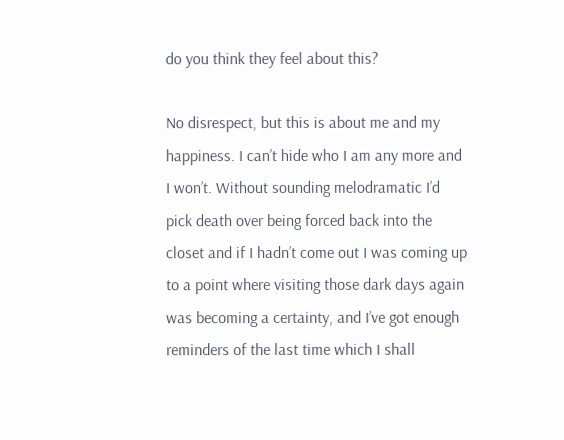do you think they feel about this?

No disrespect, but this is about me and my happiness. I can’t hide who I am any more and I won’t. Without sounding melodramatic I’d pick death over being forced back into the closet and if I hadn’t come out I was coming up to a point where visiting those dark days again was becoming a certainty, and I’ve got enough reminders of the last time which I shall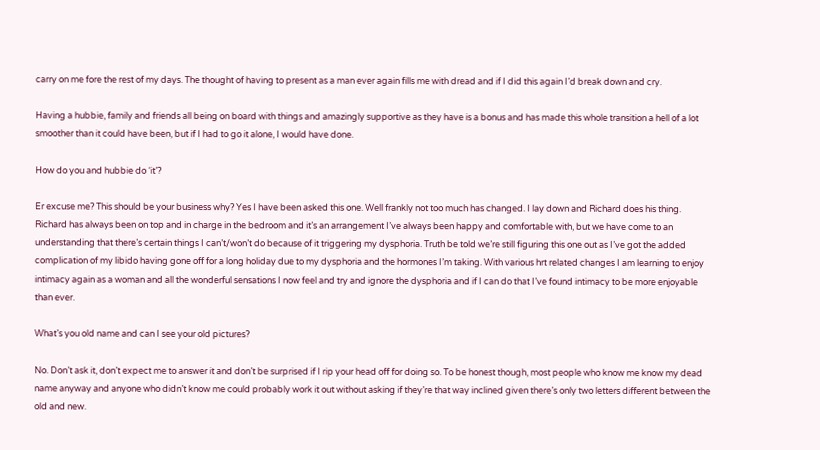carry on me fore the rest of my days. The thought of having to present as a man ever again fills me with dread and if I did this again I’d break down and cry.

Having a hubbie, family and friends all being on board with things and amazingly supportive as they have is a bonus and has made this whole transition a hell of a lot smoother than it could have been, but if I had to go it alone, I would have done.

How do you and hubbie do ‘it’?

Er excuse me? This should be your business why? Yes I have been asked this one. Well frankly not too much has changed. I lay down and Richard does his thing. Richard has always been on top and in charge in the bedroom and it’s an arrangement I’ve always been happy and comfortable with, but we have come to an understanding that there’s certain things I can’t/won’t do because of it triggering my dysphoria. Truth be told we’re still figuring this one out as I’ve got the added complication of my libido having gone off for a long holiday due to my dysphoria and the hormones I’m taking. With various hrt related changes I am learning to enjoy intimacy again as a woman and all the wonderful sensations I now feel and try and ignore the dysphoria and if I can do that I’ve found intimacy to be more enjoyable than ever.

What’s you old name and can I see your old pictures?

No. Don’t ask it, don’t expect me to answer it and don’t be surprised if I rip your head off for doing so. To be honest though, most people who know me know my dead name anyway and anyone who didn’t know me could probably work it out without asking if they’re that way inclined given there’s only two letters different between the old and new.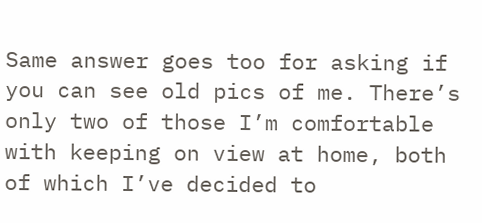Same answer goes too for asking if you can see old pics of me. There’s only two of those I’m comfortable with keeping on view at home, both of which I’ve decided to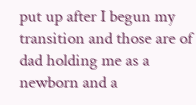put up after I begun my transition and those are of dad holding me as a newborn and a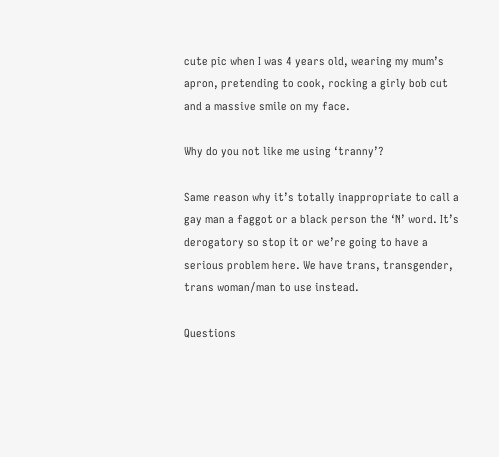cute pic when I was 4 years old, wearing my mum’s apron, pretending to cook, rocking a girly bob cut and a massive smile on my face.

Why do you not like me using ‘tranny’?

Same reason why it’s totally inappropriate to call a gay man a faggot or a black person the ‘N’ word. It’s derogatory so stop it or we’re going to have a serious problem here. We have trans, transgender, trans woman/man to use instead.

Questions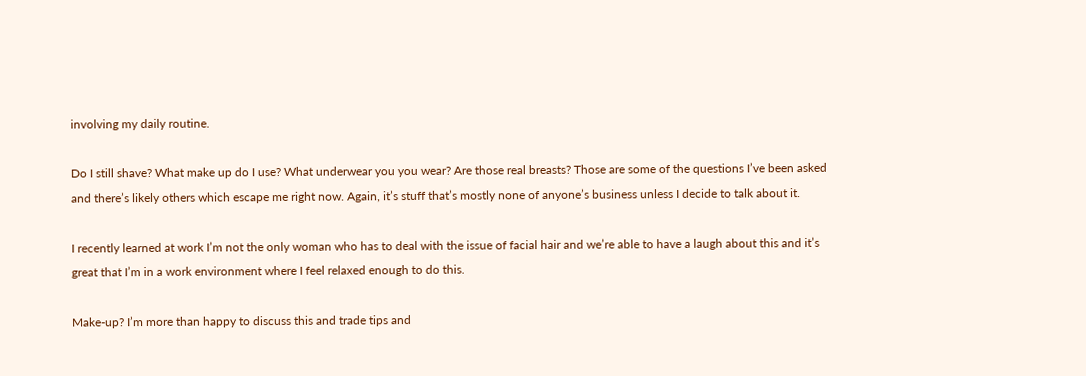involving my daily routine.

Do I still shave? What make up do I use? What underwear you you wear? Are those real breasts? Those are some of the questions I’ve been asked and there’s likely others which escape me right now. Again, it’s stuff that’s mostly none of anyone’s business unless I decide to talk about it.

I recently learned at work I’m not the only woman who has to deal with the issue of facial hair and we’re able to have a laugh about this and it’s great that I’m in a work environment where I feel relaxed enough to do this.

Make-up? I’m more than happy to discuss this and trade tips and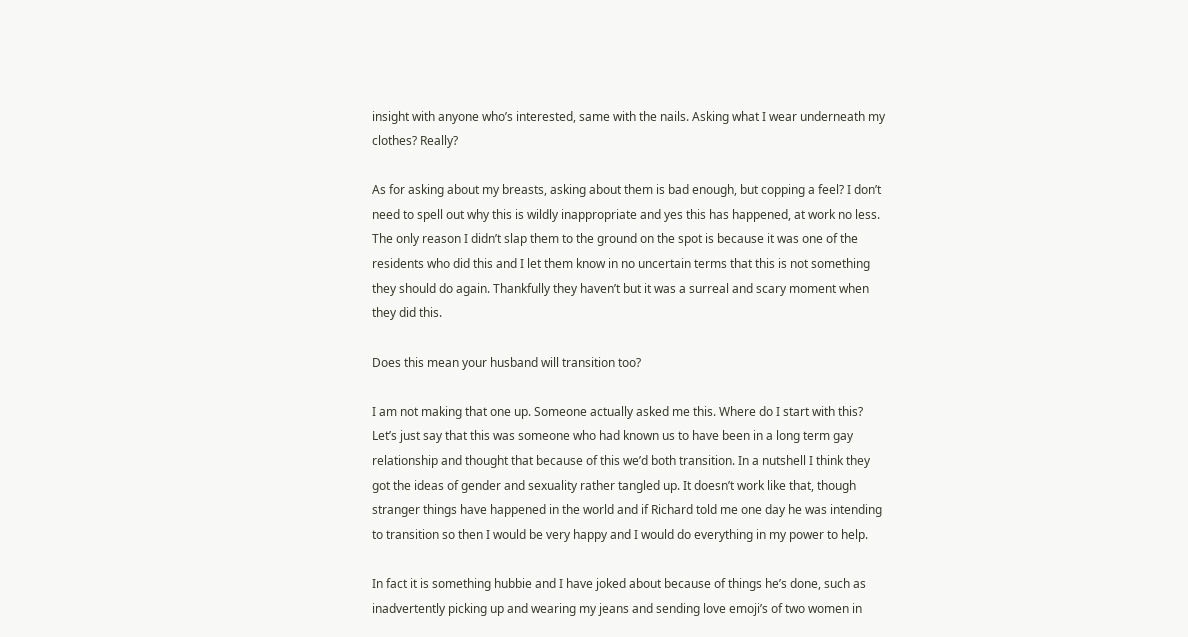insight with anyone who’s interested, same with the nails. Asking what I wear underneath my clothes? Really?

As for asking about my breasts, asking about them is bad enough, but copping a feel? I don’t need to spell out why this is wildly inappropriate and yes this has happened, at work no less. The only reason I didn’t slap them to the ground on the spot is because it was one of the residents who did this and I let them know in no uncertain terms that this is not something they should do again. Thankfully they haven’t but it was a surreal and scary moment when they did this.

Does this mean your husband will transition too?

I am not making that one up. Someone actually asked me this. Where do I start with this? Let’s just say that this was someone who had known us to have been in a long term gay relationship and thought that because of this we’d both transition. In a nutshell I think they got the ideas of gender and sexuality rather tangled up. It doesn’t work like that, though stranger things have happened in the world and if Richard told me one day he was intending to transition so then I would be very happy and I would do everything in my power to help.

In fact it is something hubbie and I have joked about because of things he’s done, such as inadvertently picking up and wearing my jeans and sending love emoji’s of two women in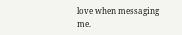love when messaging me.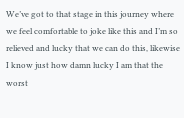We’ve got to that stage in this journey where we feel comfortable to joke like this and I’m so relieved and lucky that we can do this, likewise I know just how damn lucky I am that the worst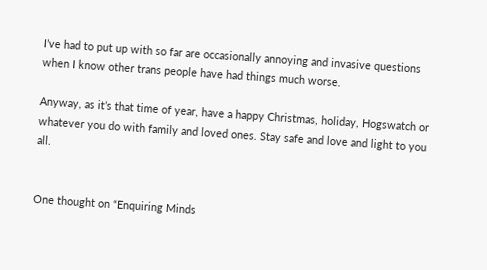I’ve had to put up with so far are occasionally annoying and invasive questions when I know other trans people have had things much worse.

Anyway, as it’s that time of year, have a happy Christmas, holiday, Hogswatch or whatever you do with family and loved ones. Stay safe and love and light to you all.


One thought on “Enquiring Minds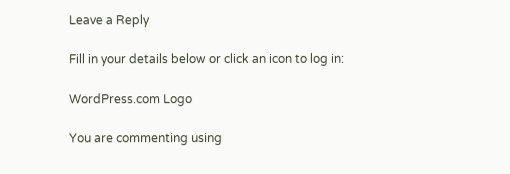Leave a Reply

Fill in your details below or click an icon to log in:

WordPress.com Logo

You are commenting using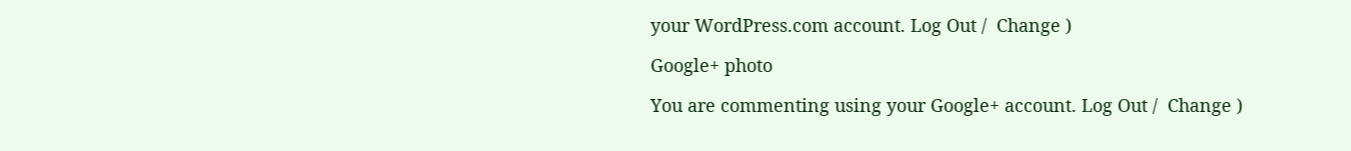your WordPress.com account. Log Out /  Change )

Google+ photo

You are commenting using your Google+ account. Log Out /  Change )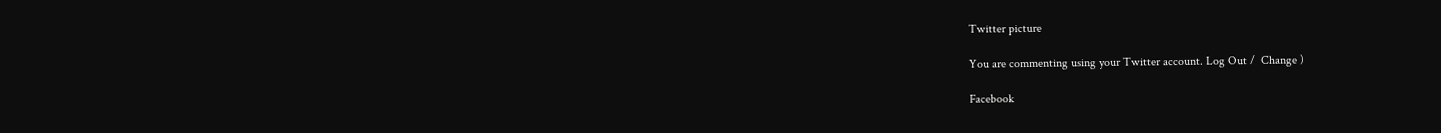Twitter picture

You are commenting using your Twitter account. Log Out /  Change )

Facebook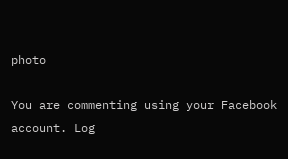photo

You are commenting using your Facebook account. Log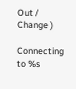Out /  Change )

Connecting to %s